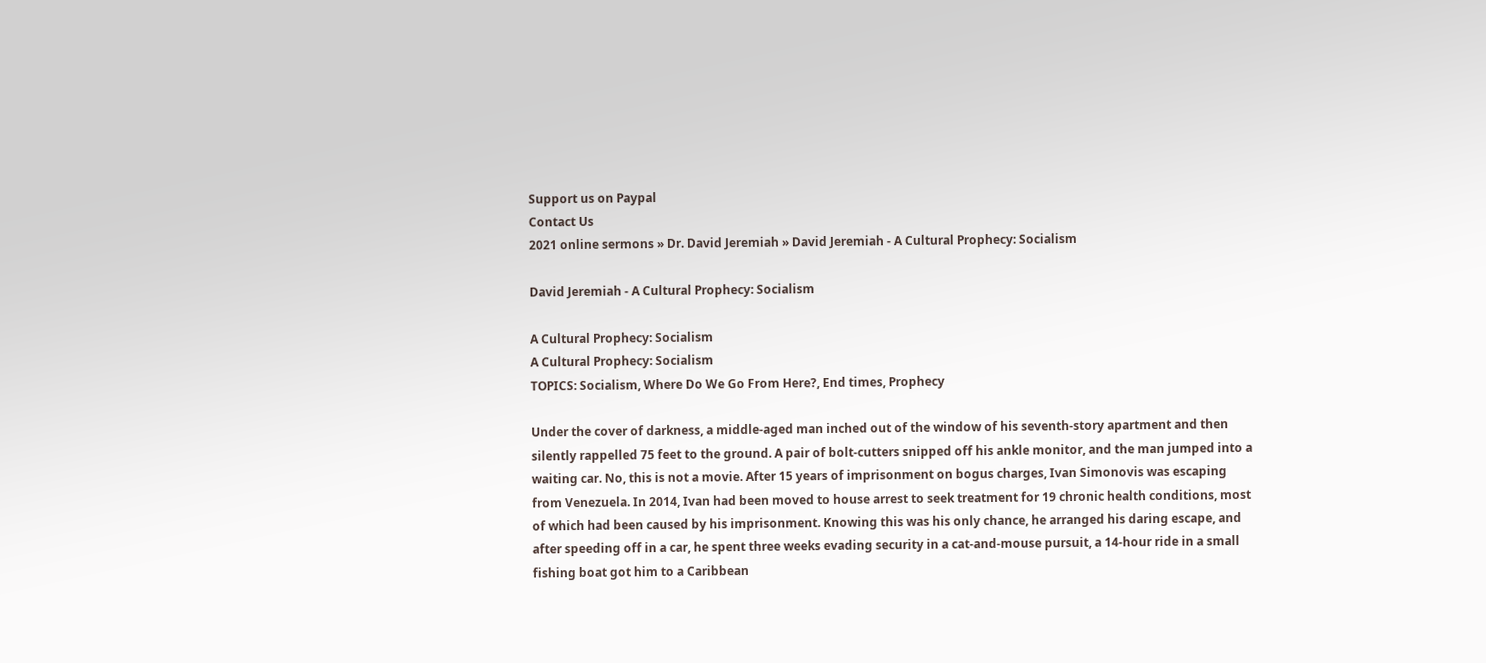Support us on Paypal
Contact Us
2021 online sermons » Dr. David Jeremiah » David Jeremiah - A Cultural Prophecy: Socialism

David Jeremiah - A Cultural Prophecy: Socialism

A Cultural Prophecy: Socialism
A Cultural Prophecy: Socialism
TOPICS: Socialism, Where Do We Go From Here?, End times, Prophecy

Under the cover of darkness, a middle-aged man inched out of the window of his seventh-story apartment and then silently rappelled 75 feet to the ground. A pair of bolt-cutters snipped off his ankle monitor, and the man jumped into a waiting car. No, this is not a movie. After 15 years of imprisonment on bogus charges, Ivan Simonovis was escaping from Venezuela. In 2014, Ivan had been moved to house arrest to seek treatment for 19 chronic health conditions, most of which had been caused by his imprisonment. Knowing this was his only chance, he arranged his daring escape, and after speeding off in a car, he spent three weeks evading security in a cat-and-mouse pursuit, a 14-hour ride in a small fishing boat got him to a Caribbean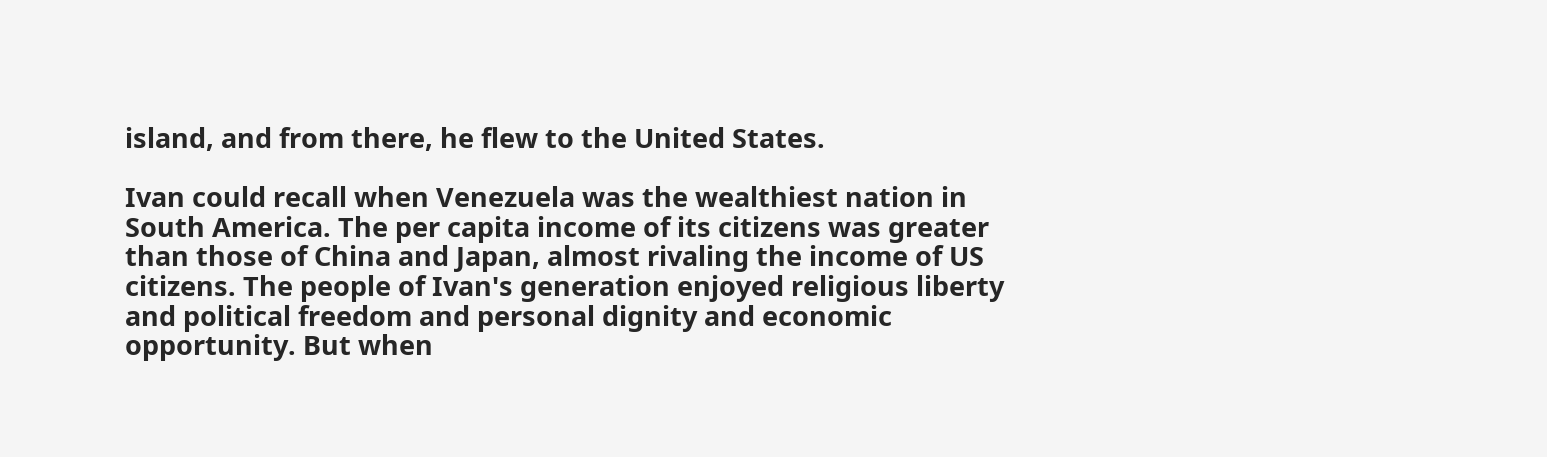island, and from there, he flew to the United States.

Ivan could recall when Venezuela was the wealthiest nation in South America. The per capita income of its citizens was greater than those of China and Japan, almost rivaling the income of US citizens. The people of Ivan's generation enjoyed religious liberty and political freedom and personal dignity and economic opportunity. But when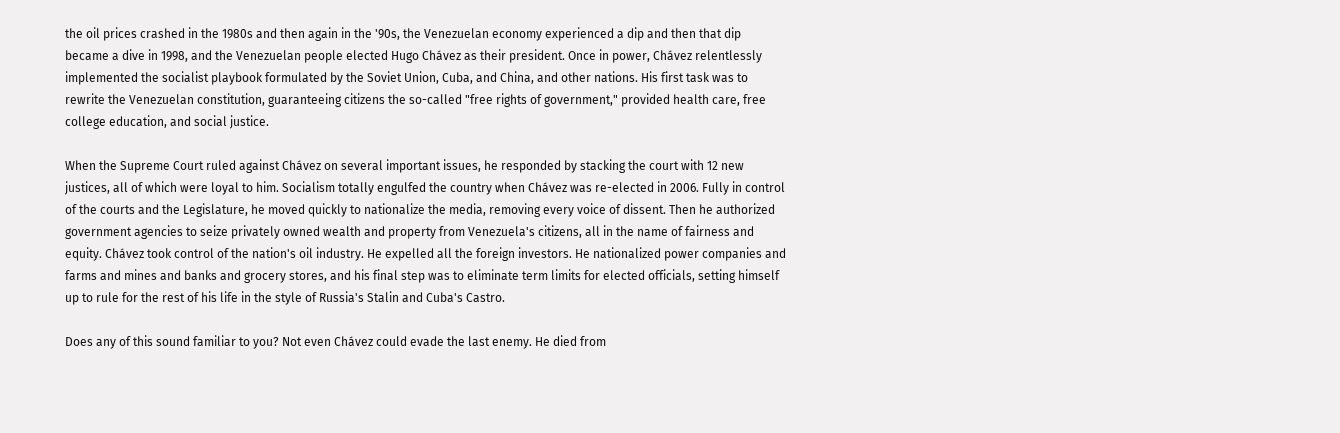the oil prices crashed in the 1980s and then again in the '90s, the Venezuelan economy experienced a dip and then that dip became a dive in 1998, and the Venezuelan people elected Hugo Chávez as their president. Once in power, Chávez relentlessly implemented the socialist playbook formulated by the Soviet Union, Cuba, and China, and other nations. His first task was to rewrite the Venezuelan constitution, guaranteeing citizens the so-called "free rights of government," provided health care, free college education, and social justice.

When the Supreme Court ruled against Chávez on several important issues, he responded by stacking the court with 12 new justices, all of which were loyal to him. Socialism totally engulfed the country when Chávez was re-elected in 2006. Fully in control of the courts and the Legislature, he moved quickly to nationalize the media, removing every voice of dissent. Then he authorized government agencies to seize privately owned wealth and property from Venezuela's citizens, all in the name of fairness and equity. Chávez took control of the nation's oil industry. He expelled all the foreign investors. He nationalized power companies and farms and mines and banks and grocery stores, and his final step was to eliminate term limits for elected officials, setting himself up to rule for the rest of his life in the style of Russia's Stalin and Cuba's Castro.

Does any of this sound familiar to you? Not even Chávez could evade the last enemy. He died from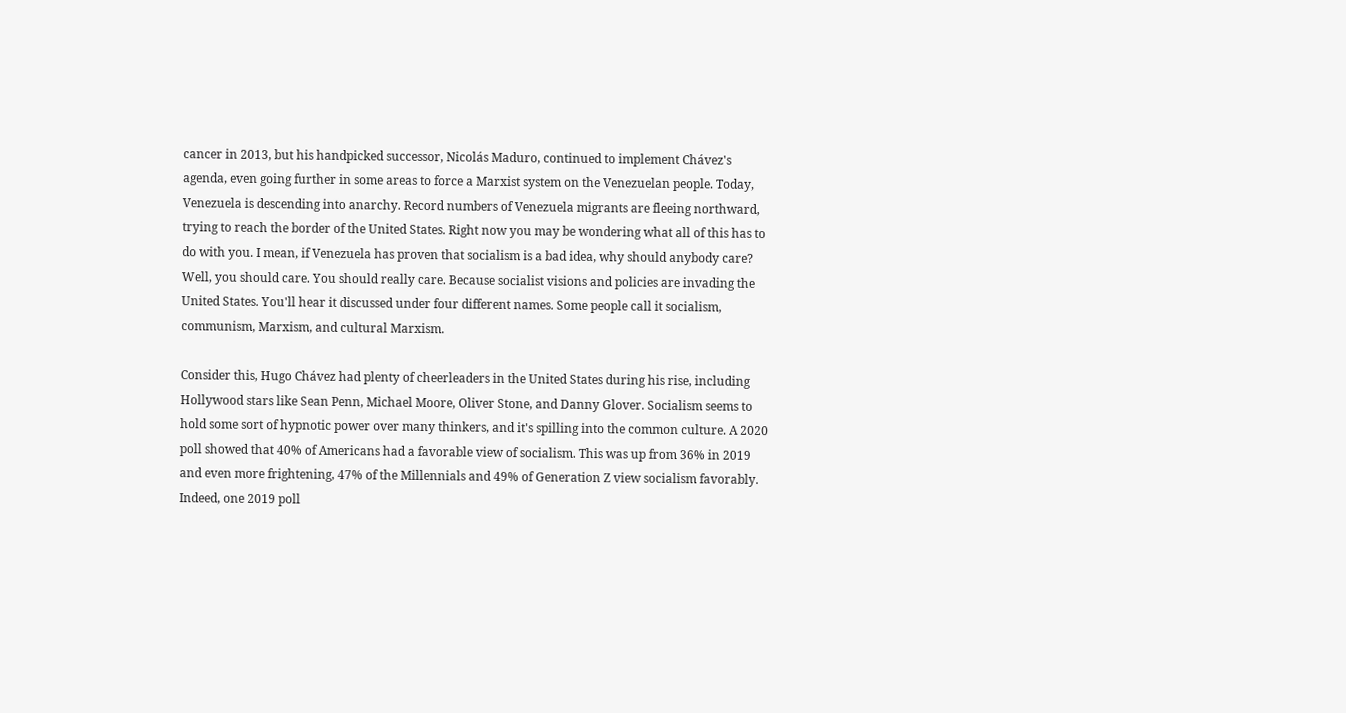cancer in 2013, but his handpicked successor, Nicolás Maduro, continued to implement Chávez's agenda, even going further in some areas to force a Marxist system on the Venezuelan people. Today, Venezuela is descending into anarchy. Record numbers of Venezuela migrants are fleeing northward, trying to reach the border of the United States. Right now you may be wondering what all of this has to do with you. I mean, if Venezuela has proven that socialism is a bad idea, why should anybody care? Well, you should care. You should really care. Because socialist visions and policies are invading the United States. You'll hear it discussed under four different names. Some people call it socialism, communism, Marxism, and cultural Marxism.

Consider this, Hugo Chávez had plenty of cheerleaders in the United States during his rise, including Hollywood stars like Sean Penn, Michael Moore, Oliver Stone, and Danny Glover. Socialism seems to hold some sort of hypnotic power over many thinkers, and it's spilling into the common culture. A 2020 poll showed that 40% of Americans had a favorable view of socialism. This was up from 36% in 2019 and even more frightening, 47% of the Millennials and 49% of Generation Z view socialism favorably. Indeed, one 2019 poll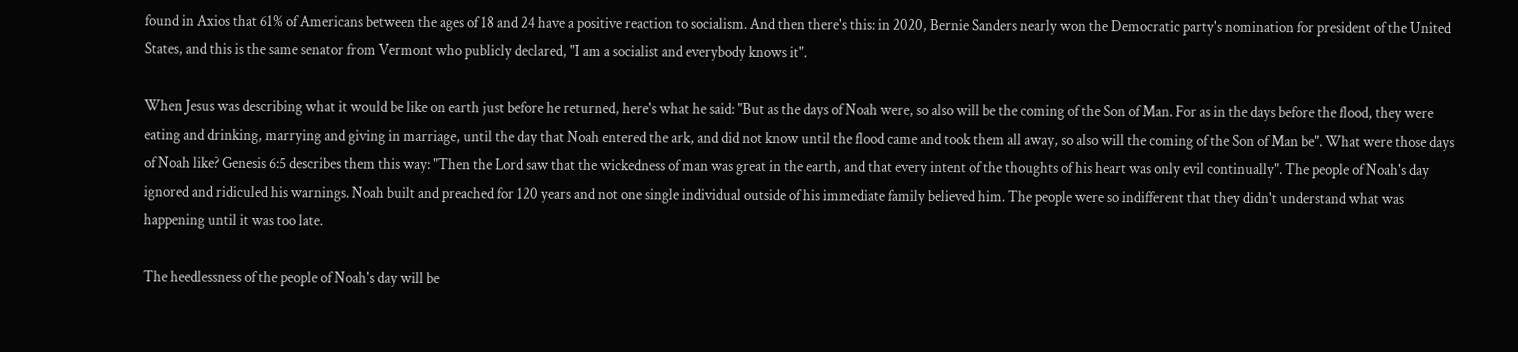found in Axios that 61% of Americans between the ages of 18 and 24 have a positive reaction to socialism. And then there's this: in 2020, Bernie Sanders nearly won the Democratic party's nomination for president of the United States, and this is the same senator from Vermont who publicly declared, "I am a socialist and everybody knows it".

When Jesus was describing what it would be like on earth just before he returned, here's what he said: "But as the days of Noah were, so also will be the coming of the Son of Man. For as in the days before the flood, they were eating and drinking, marrying and giving in marriage, until the day that Noah entered the ark, and did not know until the flood came and took them all away, so also will the coming of the Son of Man be". What were those days of Noah like? Genesis 6:5 describes them this way: "Then the Lord saw that the wickedness of man was great in the earth, and that every intent of the thoughts of his heart was only evil continually". The people of Noah's day ignored and ridiculed his warnings. Noah built and preached for 120 years and not one single individual outside of his immediate family believed him. The people were so indifferent that they didn't understand what was happening until it was too late.

The heedlessness of the people of Noah's day will be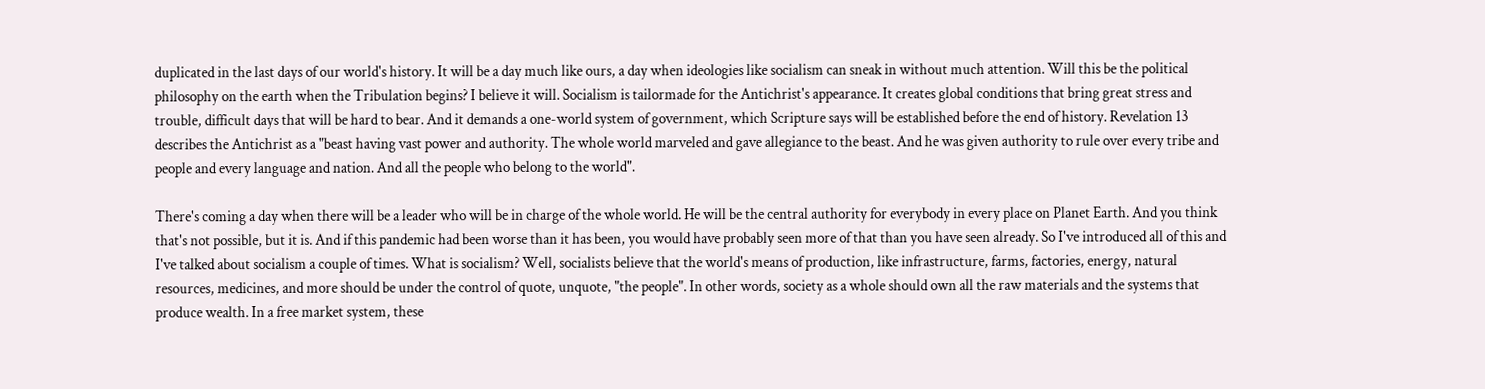duplicated in the last days of our world's history. It will be a day much like ours, a day when ideologies like socialism can sneak in without much attention. Will this be the political philosophy on the earth when the Tribulation begins? I believe it will. Socialism is tailormade for the Antichrist's appearance. It creates global conditions that bring great stress and trouble, difficult days that will be hard to bear. And it demands a one-world system of government, which Scripture says will be established before the end of history. Revelation 13 describes the Antichrist as a "beast having vast power and authority. The whole world marveled and gave allegiance to the beast. And he was given authority to rule over every tribe and people and every language and nation. And all the people who belong to the world".

There's coming a day when there will be a leader who will be in charge of the whole world. He will be the central authority for everybody in every place on Planet Earth. And you think that's not possible, but it is. And if this pandemic had been worse than it has been, you would have probably seen more of that than you have seen already. So I've introduced all of this and I've talked about socialism a couple of times. What is socialism? Well, socialists believe that the world's means of production, like infrastructure, farms, factories, energy, natural resources, medicines, and more should be under the control of quote, unquote, "the people". In other words, society as a whole should own all the raw materials and the systems that produce wealth. In a free market system, these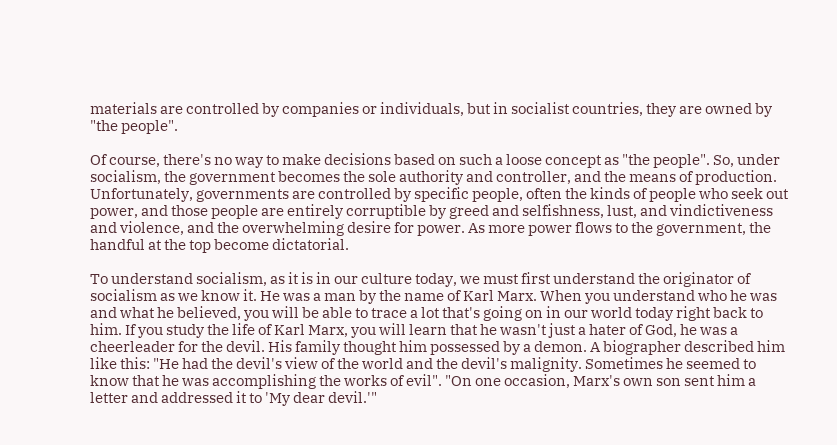materials are controlled by companies or individuals, but in socialist countries, they are owned by "the people".

Of course, there's no way to make decisions based on such a loose concept as "the people". So, under socialism, the government becomes the sole authority and controller, and the means of production. Unfortunately, governments are controlled by specific people, often the kinds of people who seek out power, and those people are entirely corruptible by greed and selfishness, lust, and vindictiveness and violence, and the overwhelming desire for power. As more power flows to the government, the handful at the top become dictatorial.

To understand socialism, as it is in our culture today, we must first understand the originator of socialism as we know it. He was a man by the name of Karl Marx. When you understand who he was and what he believed, you will be able to trace a lot that's going on in our world today right back to him. If you study the life of Karl Marx, you will learn that he wasn't just a hater of God, he was a cheerleader for the devil. His family thought him possessed by a demon. A biographer described him like this: "He had the devil's view of the world and the devil's malignity. Sometimes he seemed to know that he was accomplishing the works of evil". "On one occasion, Marx's own son sent him a letter and addressed it to 'My dear devil.'"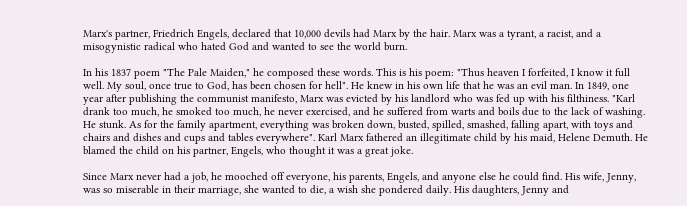Marx's partner, Friedrich Engels, declared that 10,000 devils had Marx by the hair. Marx was a tyrant, a racist, and a misogynistic radical who hated God and wanted to see the world burn.

In his 1837 poem "The Pale Maiden," he composed these words. This is his poem: "Thus heaven I forfeited, I know it full well. My soul, once true to God, has been chosen for hell". He knew in his own life that he was an evil man. In 1849, one year after publishing the communist manifesto, Marx was evicted by his landlord who was fed up with his filthiness. "Karl drank too much, he smoked too much, he never exercised, and he suffered from warts and boils due to the lack of washing. He stunk. As for the family apartment, everything was broken down, busted, spilled, smashed, falling apart, with toys and chairs and dishes and cups and tables everywhere". Karl Marx fathered an illegitimate child by his maid, Helene Demuth. He blamed the child on his partner, Engels, who thought it was a great joke.

Since Marx never had a job, he mooched off everyone, his parents, Engels, and anyone else he could find. His wife, Jenny, was so miserable in their marriage, she wanted to die, a wish she pondered daily. His daughters, Jenny and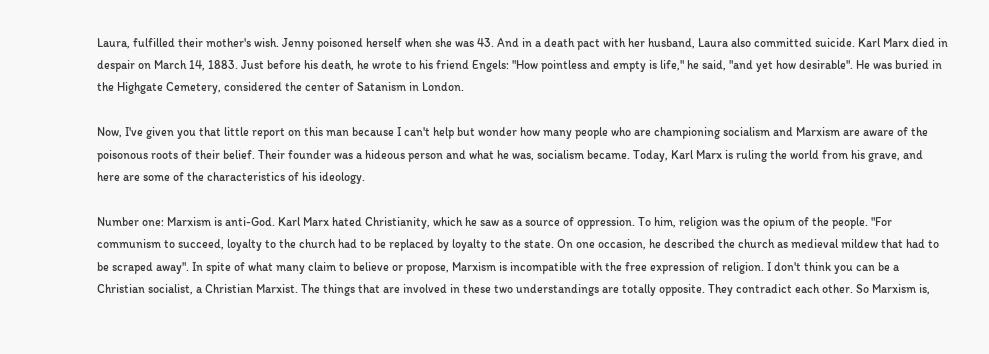Laura, fulfilled their mother's wish. Jenny poisoned herself when she was 43. And in a death pact with her husband, Laura also committed suicide. Karl Marx died in despair on March 14, 1883. Just before his death, he wrote to his friend Engels: "How pointless and empty is life," he said, "and yet how desirable". He was buried in the Highgate Cemetery, considered the center of Satanism in London.

Now, I've given you that little report on this man because I can't help but wonder how many people who are championing socialism and Marxism are aware of the poisonous roots of their belief. Their founder was a hideous person and what he was, socialism became. Today, Karl Marx is ruling the world from his grave, and here are some of the characteristics of his ideology.

Number one: Marxism is anti-God. Karl Marx hated Christianity, which he saw as a source of oppression. To him, religion was the opium of the people. "For communism to succeed, loyalty to the church had to be replaced by loyalty to the state. On one occasion, he described the church as medieval mildew that had to be scraped away". In spite of what many claim to believe or propose, Marxism is incompatible with the free expression of religion. I don't think you can be a Christian socialist, a Christian Marxist. The things that are involved in these two understandings are totally opposite. They contradict each other. So Marxism is,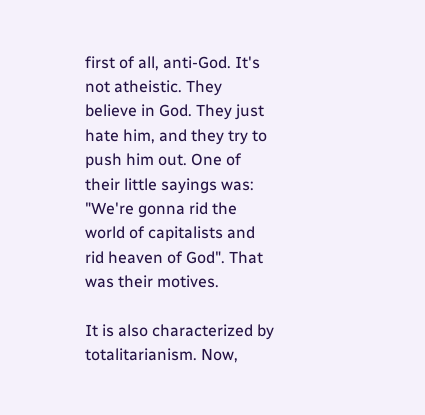first of all, anti-God. It's not atheistic. They believe in God. They just hate him, and they try to push him out. One of their little sayings was: "We're gonna rid the world of capitalists and rid heaven of God". That was their motives.

It is also characterized by totalitarianism. Now,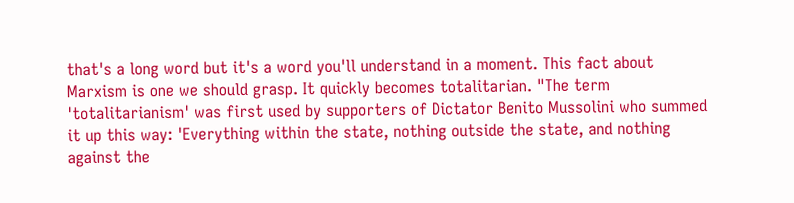that's a long word but it's a word you'll understand in a moment. This fact about Marxism is one we should grasp. It quickly becomes totalitarian. "The term 'totalitarianism' was first used by supporters of Dictator Benito Mussolini who summed it up this way: 'Everything within the state, nothing outside the state, and nothing against the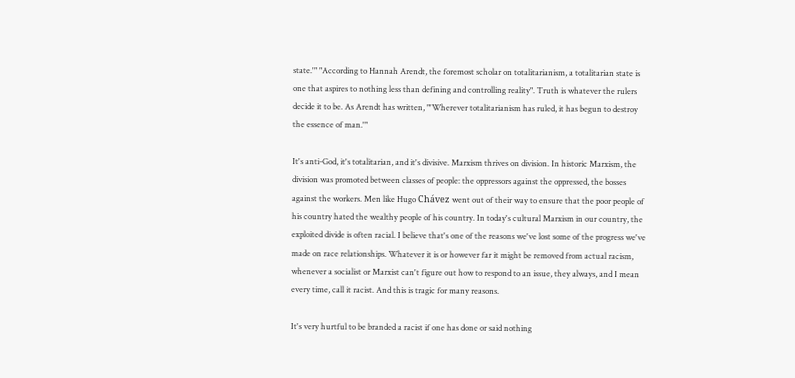state.'" "According to Hannah Arendt, the foremost scholar on totalitarianism, a totalitarian state is one that aspires to nothing less than defining and controlling reality". Truth is whatever the rulers decide it to be. As Arendt has written, "'Wherever totalitarianism has ruled, it has begun to destroy the essence of man.'"

It's anti-God, it's totalitarian, and it's divisive. Marxism thrives on division. In historic Marxism, the division was promoted between classes of people: the oppressors against the oppressed, the bosses against the workers. Men like Hugo Chávez went out of their way to ensure that the poor people of his country hated the wealthy people of his country. In today's cultural Marxism in our country, the exploited divide is often racial. I believe that's one of the reasons we've lost some of the progress we've made on race relationships. Whatever it is or however far it might be removed from actual racism, whenever a socialist or Marxist can't figure out how to respond to an issue, they always, and I mean every time, call it racist. And this is tragic for many reasons.

It's very hurtful to be branded a racist if one has done or said nothing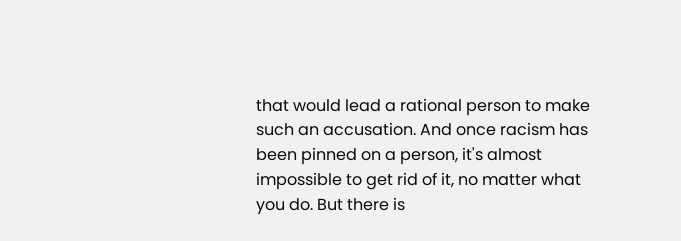that would lead a rational person to make such an accusation. And once racism has been pinned on a person, it's almost impossible to get rid of it, no matter what you do. But there is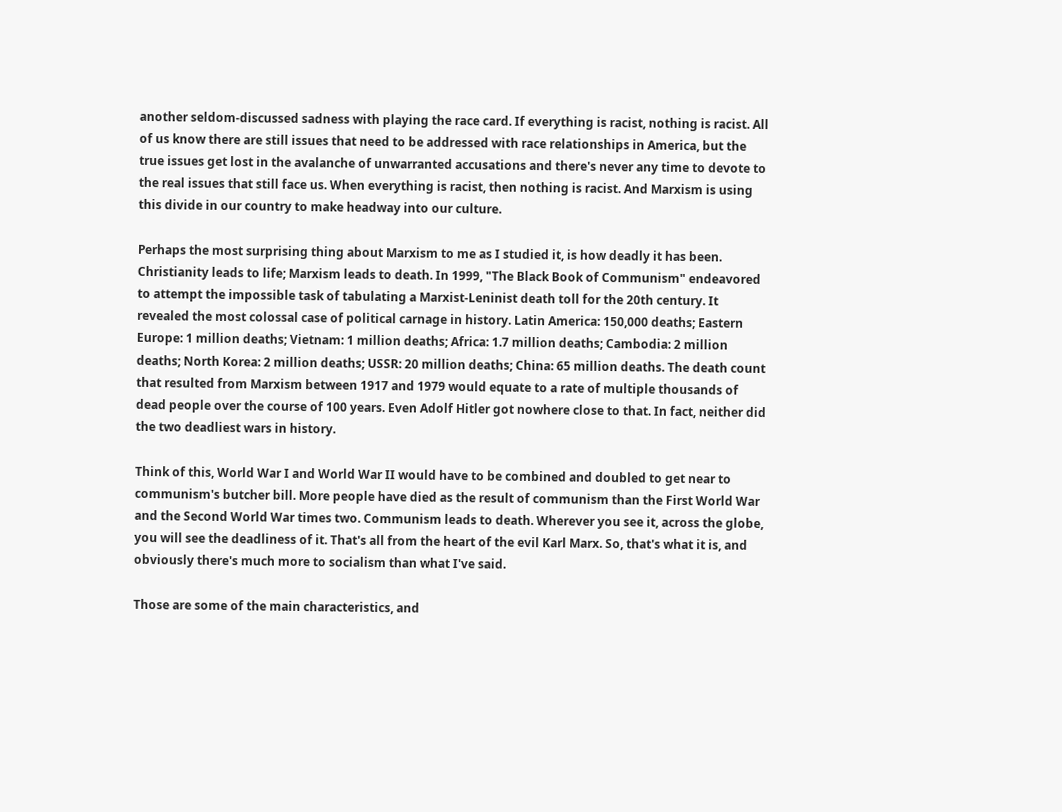another seldom-discussed sadness with playing the race card. If everything is racist, nothing is racist. All of us know there are still issues that need to be addressed with race relationships in America, but the true issues get lost in the avalanche of unwarranted accusations and there's never any time to devote to the real issues that still face us. When everything is racist, then nothing is racist. And Marxism is using this divide in our country to make headway into our culture.

Perhaps the most surprising thing about Marxism to me as I studied it, is how deadly it has been. Christianity leads to life; Marxism leads to death. In 1999, "The Black Book of Communism" endeavored to attempt the impossible task of tabulating a Marxist-Leninist death toll for the 20th century. It revealed the most colossal case of political carnage in history. Latin America: 150,000 deaths; Eastern Europe: 1 million deaths; Vietnam: 1 million deaths; Africa: 1.7 million deaths; Cambodia: 2 million deaths; North Korea: 2 million deaths; USSR: 20 million deaths; China: 65 million deaths. The death count that resulted from Marxism between 1917 and 1979 would equate to a rate of multiple thousands of dead people over the course of 100 years. Even Adolf Hitler got nowhere close to that. In fact, neither did the two deadliest wars in history.

Think of this, World War I and World War II would have to be combined and doubled to get near to communism's butcher bill. More people have died as the result of communism than the First World War and the Second World War times two. Communism leads to death. Wherever you see it, across the globe, you will see the deadliness of it. That's all from the heart of the evil Karl Marx. So, that's what it is, and obviously there's much more to socialism than what I've said.

Those are some of the main characteristics, and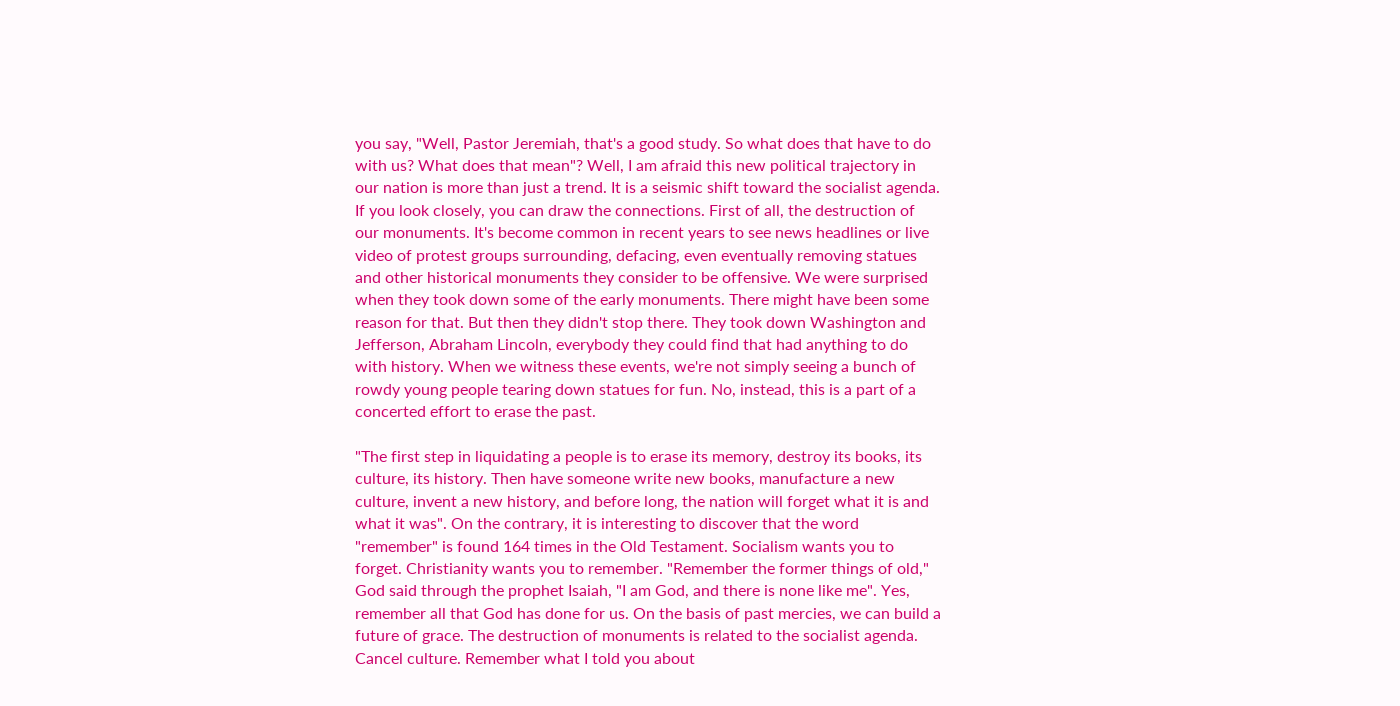you say, "Well, Pastor Jeremiah, that's a good study. So what does that have to do with us? What does that mean"? Well, I am afraid this new political trajectory in our nation is more than just a trend. It is a seismic shift toward the socialist agenda. If you look closely, you can draw the connections. First of all, the destruction of our monuments. It's become common in recent years to see news headlines or live video of protest groups surrounding, defacing, even eventually removing statues and other historical monuments they consider to be offensive. We were surprised when they took down some of the early monuments. There might have been some reason for that. But then they didn't stop there. They took down Washington and Jefferson, Abraham Lincoln, everybody they could find that had anything to do with history. When we witness these events, we're not simply seeing a bunch of rowdy young people tearing down statues for fun. No, instead, this is a part of a concerted effort to erase the past.

"The first step in liquidating a people is to erase its memory, destroy its books, its culture, its history. Then have someone write new books, manufacture a new culture, invent a new history, and before long, the nation will forget what it is and what it was". On the contrary, it is interesting to discover that the word "remember" is found 164 times in the Old Testament. Socialism wants you to forget. Christianity wants you to remember. "Remember the former things of old," God said through the prophet Isaiah, "I am God, and there is none like me". Yes, remember all that God has done for us. On the basis of past mercies, we can build a future of grace. The destruction of monuments is related to the socialist agenda. Cancel culture. Remember what I told you about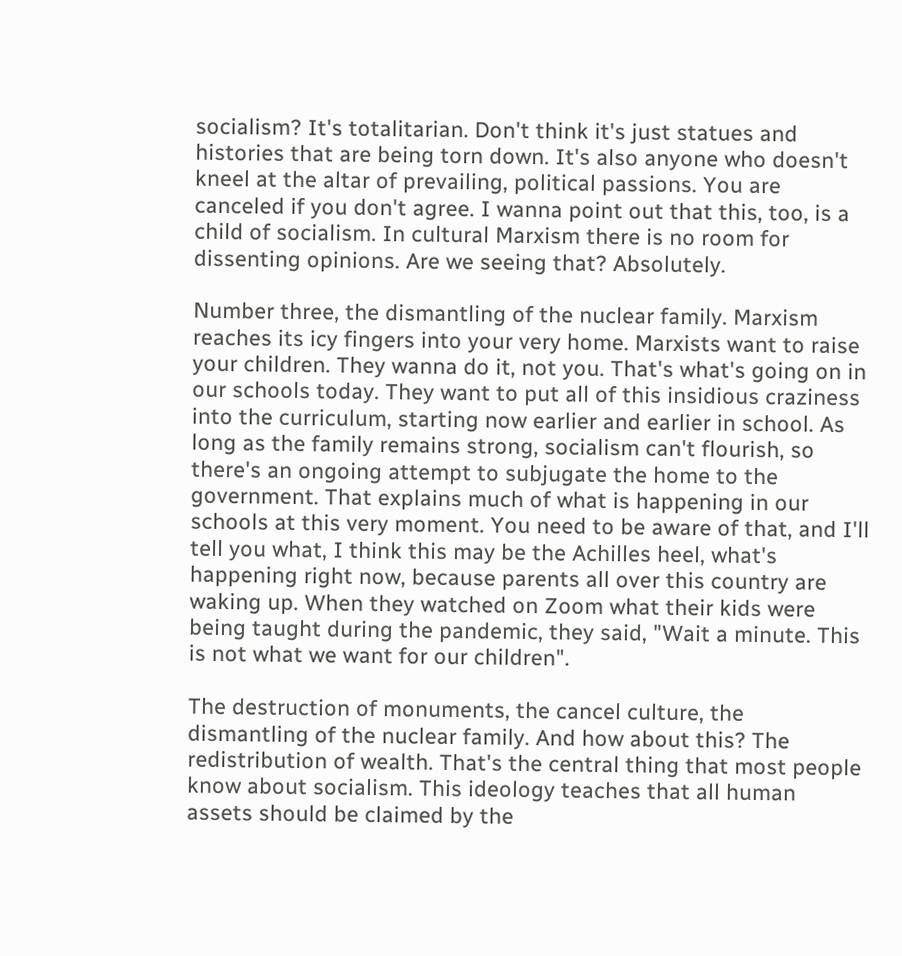socialism? It's totalitarian. Don't think it's just statues and histories that are being torn down. It's also anyone who doesn't kneel at the altar of prevailing, political passions. You are canceled if you don't agree. I wanna point out that this, too, is a child of socialism. In cultural Marxism there is no room for dissenting opinions. Are we seeing that? Absolutely.

Number three, the dismantling of the nuclear family. Marxism reaches its icy fingers into your very home. Marxists want to raise your children. They wanna do it, not you. That's what's going on in our schools today. They want to put all of this insidious craziness into the curriculum, starting now earlier and earlier in school. As long as the family remains strong, socialism can't flourish, so there's an ongoing attempt to subjugate the home to the government. That explains much of what is happening in our schools at this very moment. You need to be aware of that, and I'll tell you what, I think this may be the Achilles heel, what's happening right now, because parents all over this country are waking up. When they watched on Zoom what their kids were being taught during the pandemic, they said, "Wait a minute. This is not what we want for our children".

The destruction of monuments, the cancel culture, the dismantling of the nuclear family. And how about this? The redistribution of wealth. That's the central thing that most people know about socialism. This ideology teaches that all human assets should be claimed by the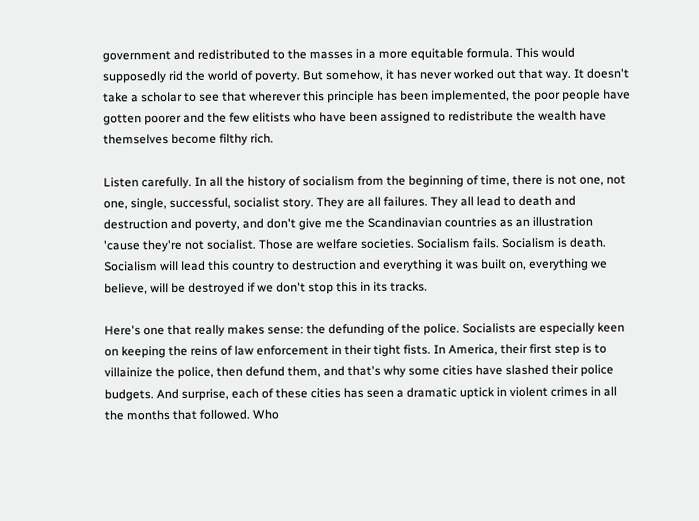government and redistributed to the masses in a more equitable formula. This would supposedly rid the world of poverty. But somehow, it has never worked out that way. It doesn't take a scholar to see that wherever this principle has been implemented, the poor people have gotten poorer and the few elitists who have been assigned to redistribute the wealth have themselves become filthy rich.

Listen carefully. In all the history of socialism from the beginning of time, there is not one, not one, single, successful, socialist story. They are all failures. They all lead to death and destruction and poverty, and don't give me the Scandinavian countries as an illustration 'cause they're not socialist. Those are welfare societies. Socialism fails. Socialism is death. Socialism will lead this country to destruction and everything it was built on, everything we believe, will be destroyed if we don't stop this in its tracks.

Here's one that really makes sense: the defunding of the police. Socialists are especially keen on keeping the reins of law enforcement in their tight fists. In America, their first step is to villainize the police, then defund them, and that's why some cities have slashed their police budgets. And surprise, each of these cities has seen a dramatic uptick in violent crimes in all the months that followed. Who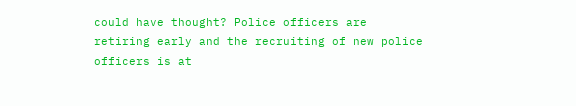could have thought? Police officers are retiring early and the recruiting of new police officers is at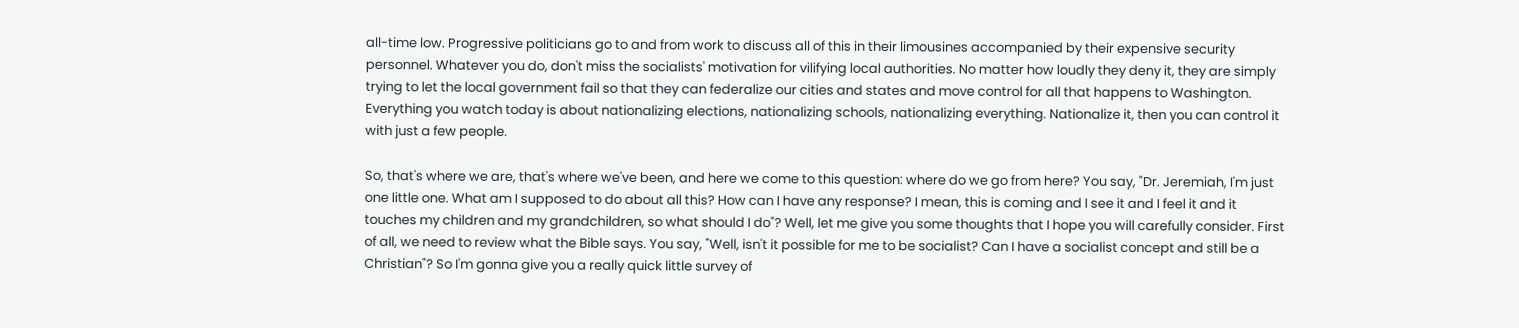all-time low. Progressive politicians go to and from work to discuss all of this in their limousines accompanied by their expensive security personnel. Whatever you do, don't miss the socialists' motivation for vilifying local authorities. No matter how loudly they deny it, they are simply trying to let the local government fail so that they can federalize our cities and states and move control for all that happens to Washington. Everything you watch today is about nationalizing elections, nationalizing schools, nationalizing everything. Nationalize it, then you can control it with just a few people.

So, that's where we are, that's where we've been, and here we come to this question: where do we go from here? You say, "Dr. Jeremiah, I'm just one little one. What am I supposed to do about all this? How can I have any response? I mean, this is coming and I see it and I feel it and it touches my children and my grandchildren, so what should I do"? Well, let me give you some thoughts that I hope you will carefully consider. First of all, we need to review what the Bible says. You say, "Well, isn't it possible for me to be socialist? Can I have a socialist concept and still be a Christian"? So I'm gonna give you a really quick little survey of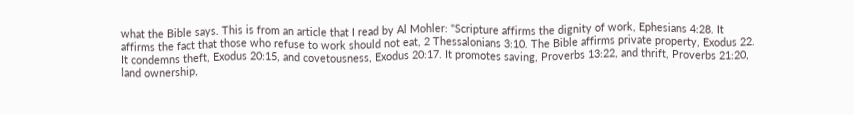what the Bible says. This is from an article that I read by Al Mohler: "Scripture affirms the dignity of work, Ephesians 4:28. It affirms the fact that those who refuse to work should not eat, 2 Thessalonians 3:10. The Bible affirms private property, Exodus 22. It condemns theft, Exodus 20:15, and covetousness, Exodus 20:17. It promotes saving, Proverbs 13:22, and thrift, Proverbs 21:20, land ownership,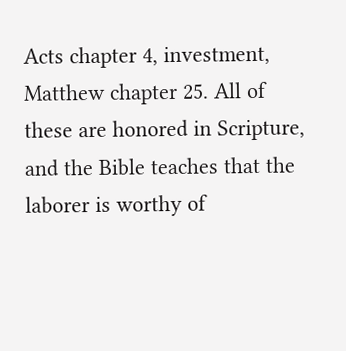Acts chapter 4, investment, Matthew chapter 25. All of these are honored in Scripture, and the Bible teaches that the laborer is worthy of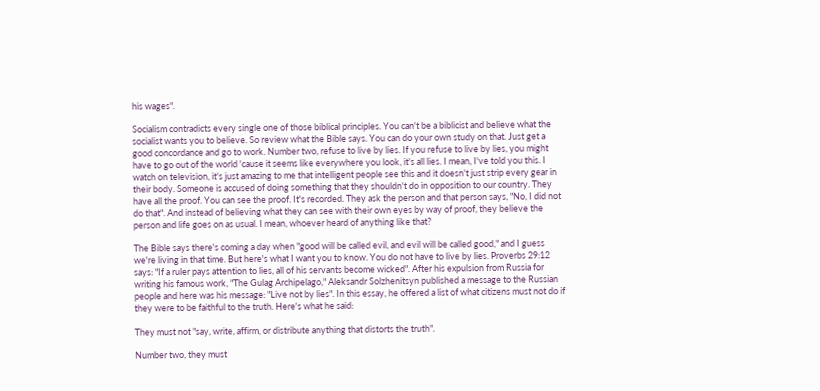his wages".

Socialism contradicts every single one of those biblical principles. You can't be a biblicist and believe what the socialist wants you to believe. So review what the Bible says. You can do your own study on that. Just get a good concordance and go to work. Number two, refuse to live by lies. If you refuse to live by lies, you might have to go out of the world 'cause it seems like everywhere you look, it's all lies. I mean, I've told you this. I watch on television, it's just amazing to me that intelligent people see this and it doesn't just strip every gear in their body. Someone is accused of doing something that they shouldn't do in opposition to our country. They have all the proof. You can see the proof. It's recorded. They ask the person and that person says, "No, I did not do that". And instead of believing what they can see with their own eyes by way of proof, they believe the person and life goes on as usual. I mean, whoever heard of anything like that?

The Bible says there's coming a day when "good will be called evil, and evil will be called good," and I guess we're living in that time. But here's what I want you to know. You do not have to live by lies. Proverbs 29:12 says: "If a ruler pays attention to lies, all of his servants become wicked". After his expulsion from Russia for writing his famous work, "The Gulag Archipelago," Aleksandr Solzhenitsyn published a message to the Russian people and here was his message: "Live not by lies". In this essay, he offered a list of what citizens must not do if they were to be faithful to the truth. Here's what he said:

They must not "say, write, affirm, or distribute anything that distorts the truth".

Number two, they must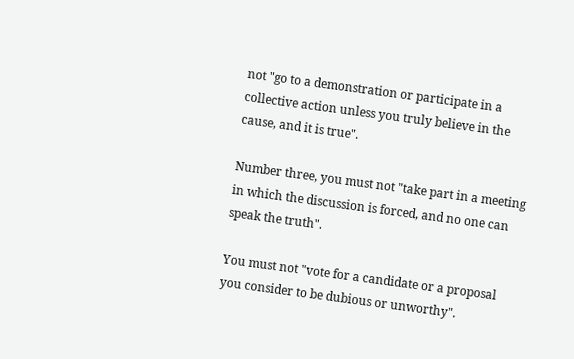not "go to a demonstration or participate in a collective action unless you truly believe in the cause, and it is true".

Number three, you must not "take part in a meeting in which the discussion is forced, and no one can speak the truth".

You must not "vote for a candidate or a proposal you consider to be dubious or unworthy".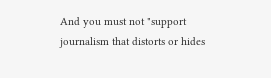And you must not "support journalism that distorts or hides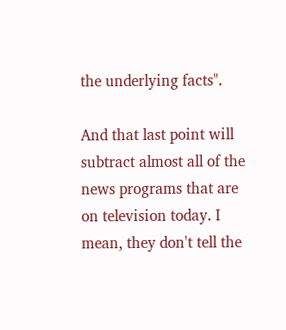the underlying facts".

And that last point will subtract almost all of the news programs that are on television today. I mean, they don't tell the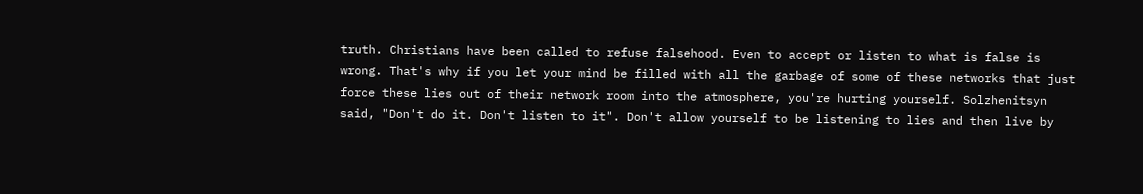truth. Christians have been called to refuse falsehood. Even to accept or listen to what is false is wrong. That's why if you let your mind be filled with all the garbage of some of these networks that just force these lies out of their network room into the atmosphere, you're hurting yourself. Solzhenitsyn said, "Don't do it. Don't listen to it". Don't allow yourself to be listening to lies and then live by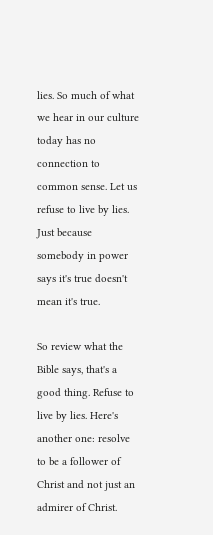lies. So much of what we hear in our culture today has no connection to common sense. Let us refuse to live by lies. Just because somebody in power says it's true doesn't mean it's true.

So review what the Bible says, that's a good thing. Refuse to live by lies. Here's another one: resolve to be a follower of Christ and not just an admirer of Christ.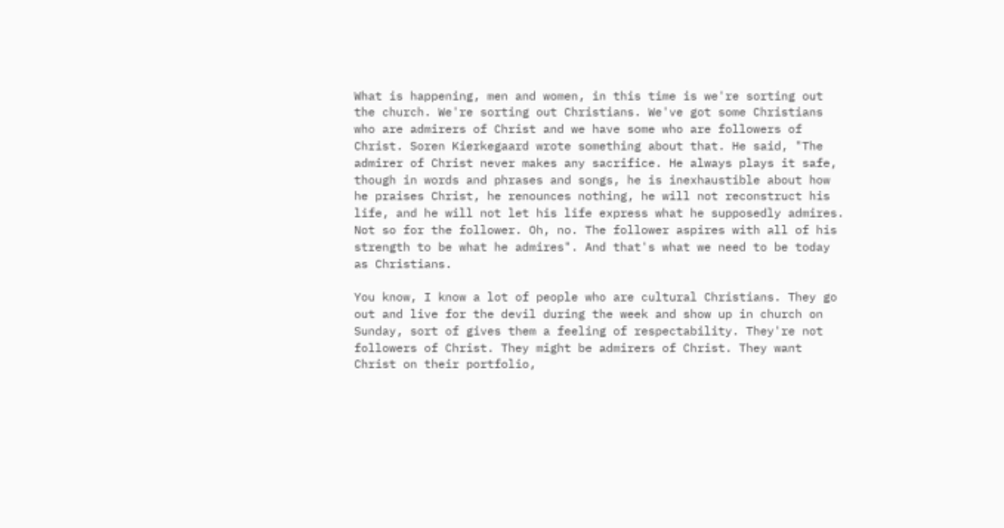What is happening, men and women, in this time is we're sorting out the church. We're sorting out Christians. We've got some Christians who are admirers of Christ and we have some who are followers of Christ. Soren Kierkegaard wrote something about that. He said, "The admirer of Christ never makes any sacrifice. He always plays it safe, though in words and phrases and songs, he is inexhaustible about how he praises Christ, he renounces nothing, he will not reconstruct his life, and he will not let his life express what he supposedly admires. Not so for the follower. Oh, no. The follower aspires with all of his strength to be what he admires". And that's what we need to be today as Christians.

You know, I know a lot of people who are cultural Christians. They go out and live for the devil during the week and show up in church on Sunday, sort of gives them a feeling of respectability. They're not followers of Christ. They might be admirers of Christ. They want Christ on their portfolio,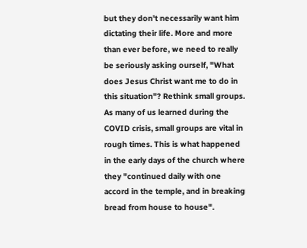but they don't necessarily want him dictating their life. More and more than ever before, we need to really be seriously asking ourself, "What does Jesus Christ want me to do in this situation"? Rethink small groups. As many of us learned during the COVID crisis, small groups are vital in rough times. This is what happened in the early days of the church where they "continued daily with one accord in the temple, and in breaking bread from house to house".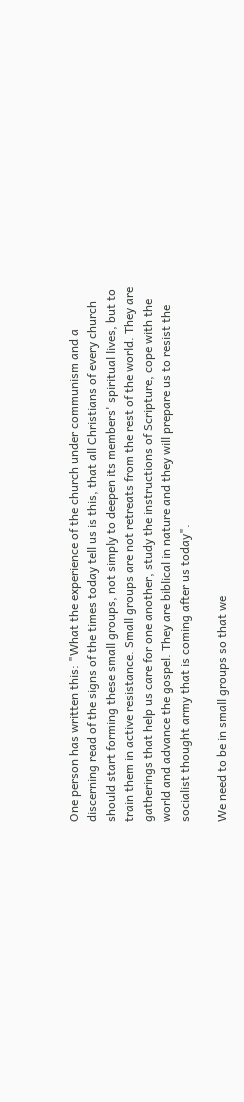One person has written this: "What the experience of the church under communism and a discerning read of the signs of the times today tell us is this, that all Christians of every church should start forming these small groups, not simply to deepen its members' spiritual lives, but to train them in active resistance. Small groups are not retreats from the rest of the world. They are gatherings that help us care for one another, study the instructions of Scripture, cope with the world and advance the gospel. They are biblical in nature and they will prepare us to resist the socialist thought army that is coming after us today".

We need to be in small groups so that we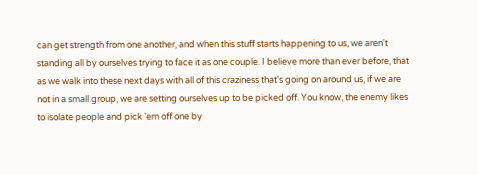can get strength from one another, and when this stuff starts happening to us, we aren't standing all by ourselves trying to face it as one couple. I believe more than ever before, that as we walk into these next days with all of this craziness that's going on around us, if we are not in a small group, we are setting ourselves up to be picked off. You know, the enemy likes to isolate people and pick 'em off one by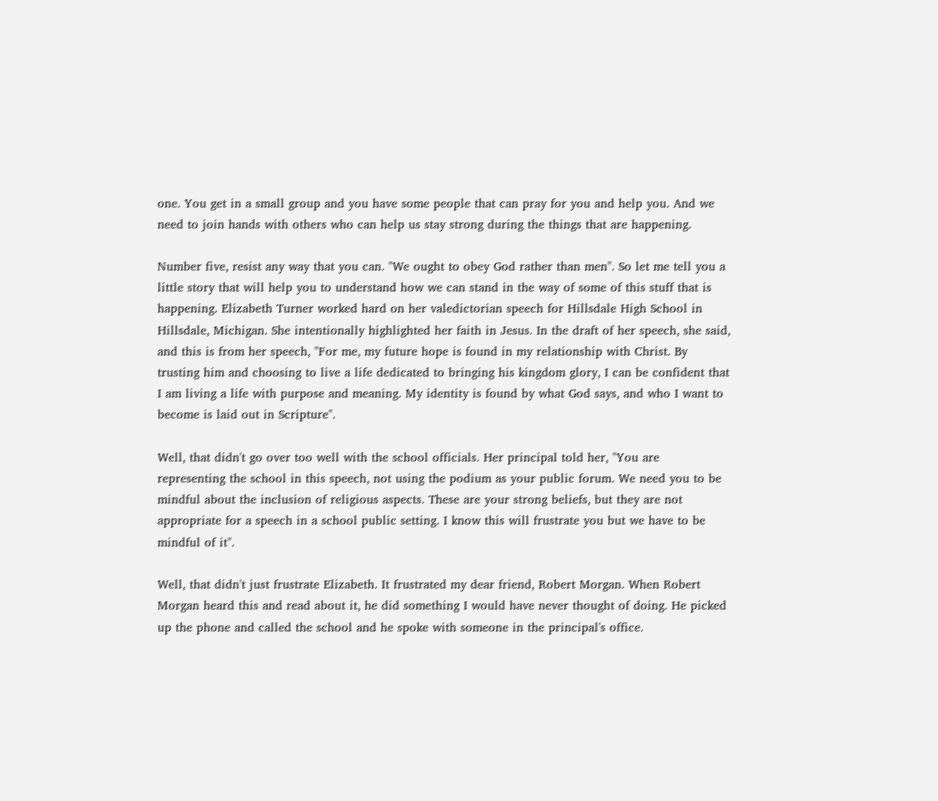one. You get in a small group and you have some people that can pray for you and help you. And we need to join hands with others who can help us stay strong during the things that are happening.

Number five, resist any way that you can. "We ought to obey God rather than men". So let me tell you a little story that will help you to understand how we can stand in the way of some of this stuff that is happening. Elizabeth Turner worked hard on her valedictorian speech for Hillsdale High School in Hillsdale, Michigan. She intentionally highlighted her faith in Jesus. In the draft of her speech, she said, and this is from her speech, "For me, my future hope is found in my relationship with Christ. By trusting him and choosing to live a life dedicated to bringing his kingdom glory, I can be confident that I am living a life with purpose and meaning. My identity is found by what God says, and who I want to become is laid out in Scripture".

Well, that didn't go over too well with the school officials. Her principal told her, "You are representing the school in this speech, not using the podium as your public forum. We need you to be mindful about the inclusion of religious aspects. These are your strong beliefs, but they are not appropriate for a speech in a school public setting. I know this will frustrate you but we have to be mindful of it".

Well, that didn't just frustrate Elizabeth. It frustrated my dear friend, Robert Morgan. When Robert Morgan heard this and read about it, he did something I would have never thought of doing. He picked up the phone and called the school and he spoke with someone in the principal's office.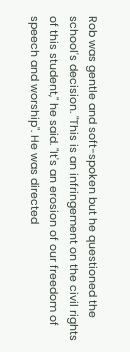Rob was gentle and soft-spoken but he questioned the school's decision. "This is an infringement on the civil rights of this student," he said. "It's an erosion of our freedom of speech and worship". He was directed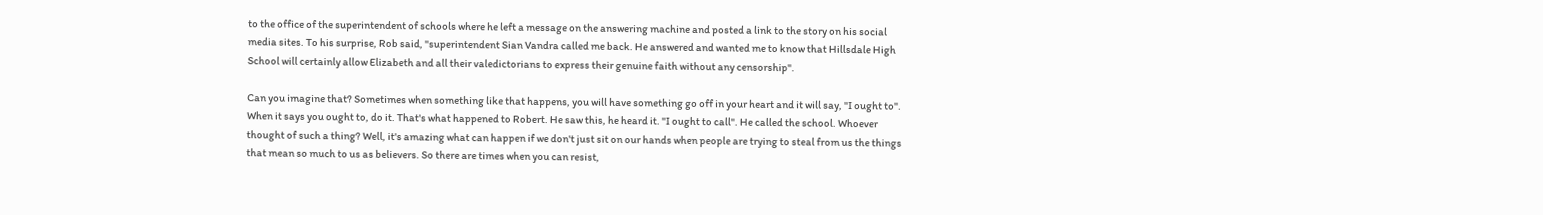to the office of the superintendent of schools where he left a message on the answering machine and posted a link to the story on his social media sites. To his surprise, Rob said, "superintendent Sian Vandra called me back. He answered and wanted me to know that Hillsdale High School will certainly allow Elizabeth and all their valedictorians to express their genuine faith without any censorship".

Can you imagine that? Sometimes when something like that happens, you will have something go off in your heart and it will say, "I ought to". When it says you ought to, do it. That's what happened to Robert. He saw this, he heard it. "I ought to call". He called the school. Whoever thought of such a thing? Well, it's amazing what can happen if we don't just sit on our hands when people are trying to steal from us the things that mean so much to us as believers. So there are times when you can resist,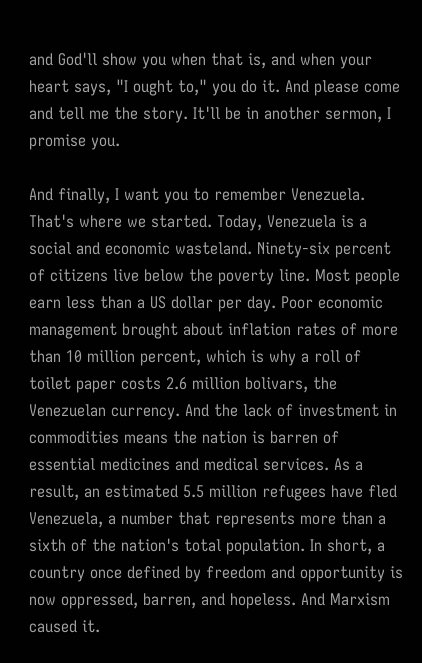and God'll show you when that is, and when your heart says, "I ought to," you do it. And please come and tell me the story. It'll be in another sermon, I promise you.

And finally, I want you to remember Venezuela. That's where we started. Today, Venezuela is a social and economic wasteland. Ninety-six percent of citizens live below the poverty line. Most people earn less than a US dollar per day. Poor economic management brought about inflation rates of more than 10 million percent, which is why a roll of toilet paper costs 2.6 million bolivars, the Venezuelan currency. And the lack of investment in commodities means the nation is barren of essential medicines and medical services. As a result, an estimated 5.5 million refugees have fled Venezuela, a number that represents more than a sixth of the nation's total population. In short, a country once defined by freedom and opportunity is now oppressed, barren, and hopeless. And Marxism caused it.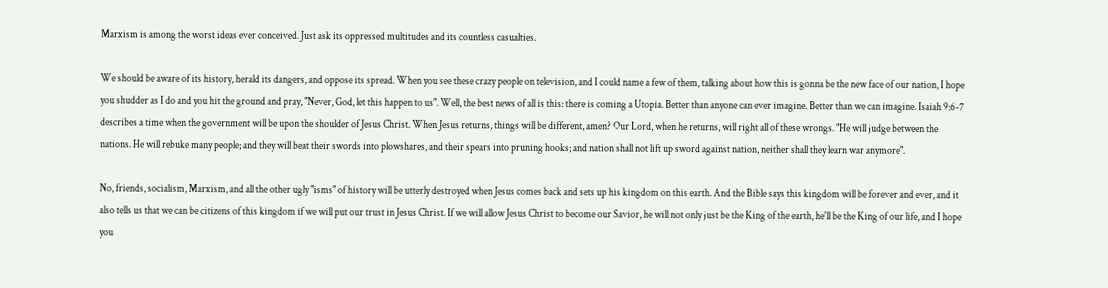Marxism is among the worst ideas ever conceived. Just ask its oppressed multitudes and its countless casualties.

We should be aware of its history, herald its dangers, and oppose its spread. When you see these crazy people on television, and I could name a few of them, talking about how this is gonna be the new face of our nation, I hope you shudder as I do and you hit the ground and pray, "Never, God, let this happen to us". Well, the best news of all is this: there is coming a Utopia. Better than anyone can ever imagine. Better than we can imagine. Isaiah 9:6-7 describes a time when the government will be upon the shoulder of Jesus Christ. When Jesus returns, things will be different, amen? Our Lord, when he returns, will right all of these wrongs. "He will judge between the nations. He will rebuke many people; and they will beat their swords into plowshares, and their spears into pruning hooks; and nation shall not lift up sword against nation, neither shall they learn war anymore".

No, friends, socialism, Marxism, and all the other ugly "isms" of history will be utterly destroyed when Jesus comes back and sets up his kingdom on this earth. And the Bible says this kingdom will be forever and ever, and it also tells us that we can be citizens of this kingdom if we will put our trust in Jesus Christ. If we will allow Jesus Christ to become our Savior, he will not only just be the King of the earth, he'll be the King of our life, and I hope you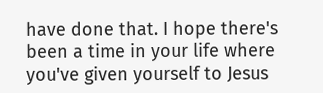have done that. I hope there's been a time in your life where you've given yourself to Jesus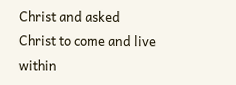Christ and asked Christ to come and live within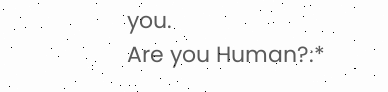you.
Are you Human?:*